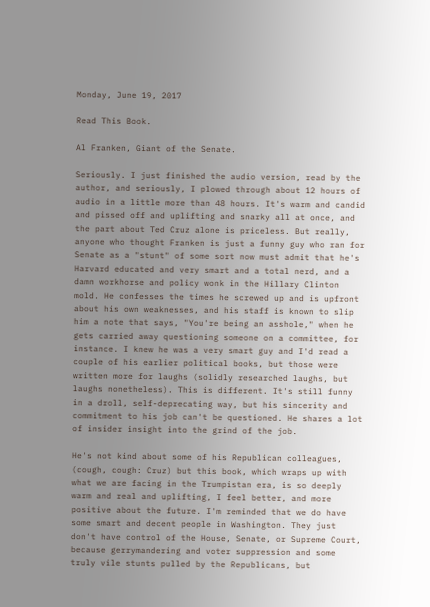Monday, June 19, 2017

Read This Book.

Al Franken, Giant of the Senate.

Seriously. I just finished the audio version, read by the author, and seriously, I plowed through about 12 hours of audio in a little more than 48 hours. It's warm and candid and pissed off and uplifting and snarky all at once, and the part about Ted Cruz alone is priceless. But really, anyone who thought Franken is just a funny guy who ran for Senate as a "stunt" of some sort now must admit that he's Harvard educated and very smart and a total nerd, and a damn workhorse and policy wonk in the Hillary Clinton mold. He confesses the times he screwed up and is upfront about his own weaknesses, and his staff is known to slip him a note that says, "You're being an asshole," when he gets carried away questioning someone on a committee, for instance. I knew he was a very smart guy and I'd read a couple of his earlier political books, but those were written more for laughs (solidly researched laughs, but laughs nonetheless). This is different. It's still funny in a droll, self-deprecating way, but his sincerity and commitment to his job can't be questioned. He shares a lot of insider insight into the grind of the job.

He's not kind about some of his Republican colleagues, (cough, cough: Cruz) but this book, which wraps up with what we are facing in the Trumpistan era, is so deeply warm and real and uplifting, I feel better, and more positive about the future. I'm reminded that we do have some smart and decent people in Washington. They just don't have control of the House, Senate, or Supreme Court, because gerrymandering and voter suppression and some truly vile stunts pulled by the Republicans, but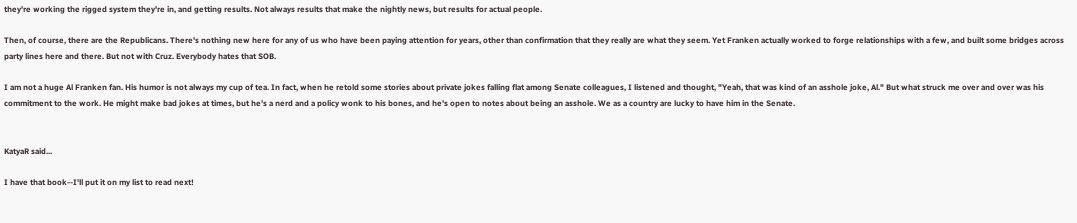they're working the rigged system they're in, and getting results. Not always results that make the nightly news, but results for actual people.

Then, of course, there are the Republicans. There's nothing new here for any of us who have been paying attention for years, other than confirmation that they really are what they seem. Yet Franken actually worked to forge relationships with a few, and built some bridges across party lines here and there. But not with Cruz. Everybody hates that SOB.

I am not a huge Al Franken fan. His humor is not always my cup of tea. In fact, when he retold some stories about private jokes falling flat among Senate colleagues, I listened and thought, "Yeah, that was kind of an asshole joke, Al." But what struck me over and over was his commitment to the work. He might make bad jokes at times, but he's a nerd and a policy wonk to his bones, and he's open to notes about being an asshole. We as a country are lucky to have him in the Senate.


KatyaR said...

I have that book--I'll put it on my list to read next!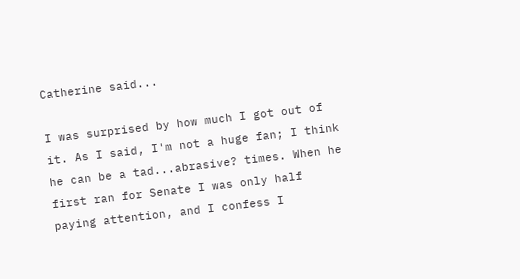Catherine said...

I was surprised by how much I got out of it. As I said, I'm not a huge fan; I think he can be a tad...abrasive? times. When he first ran for Senate I was only half paying attention, and I confess I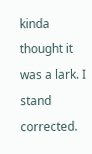kinda thought it was a lark. I stand corrected.